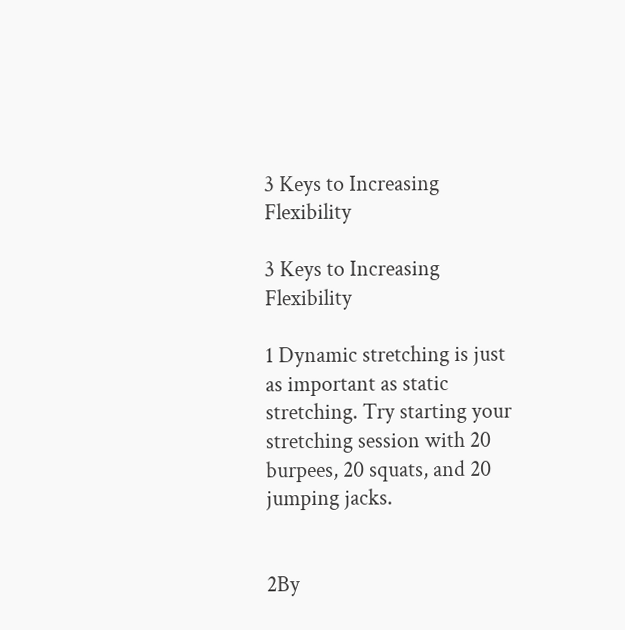3 Keys to Increasing Flexibility

3 Keys to Increasing Flexibility

1 Dynamic stretching is just as important as static stretching. Try starting your stretching session with 20 burpees, 20 squats, and 20 jumping jacks.


2By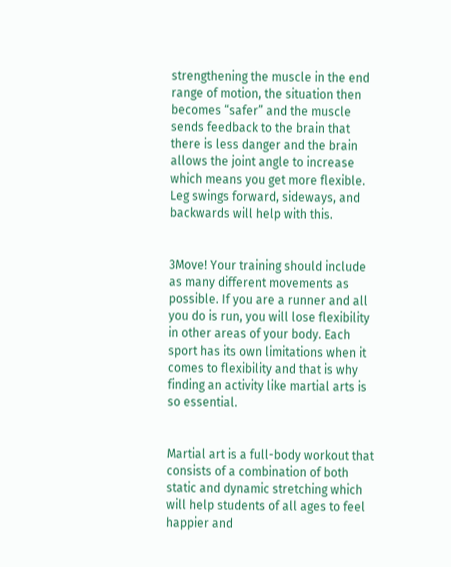strengthening the muscle in the end range of motion, the situation then becomes “safer” and the muscle sends feedback to the brain that there is less danger and the brain allows the joint angle to increase which means you get more flexible. Leg swings forward, sideways, and backwards will help with this.


3Move! Your training should include as many different movements as possible. If you are a runner and all you do is run, you will lose flexibility in other areas of your body. Each sport has its own limitations when it comes to flexibility and that is why finding an activity like martial arts is so essential.


Martial art is a full-body workout that consists of a combination of both static and dynamic stretching which will help students of all ages to feel happier and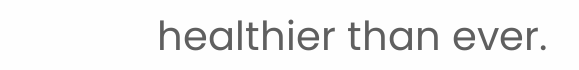healthier than ever.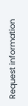Request information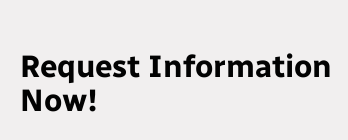Request Information Now!